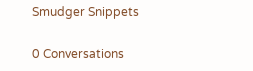Smudger Snippets

0 Conversations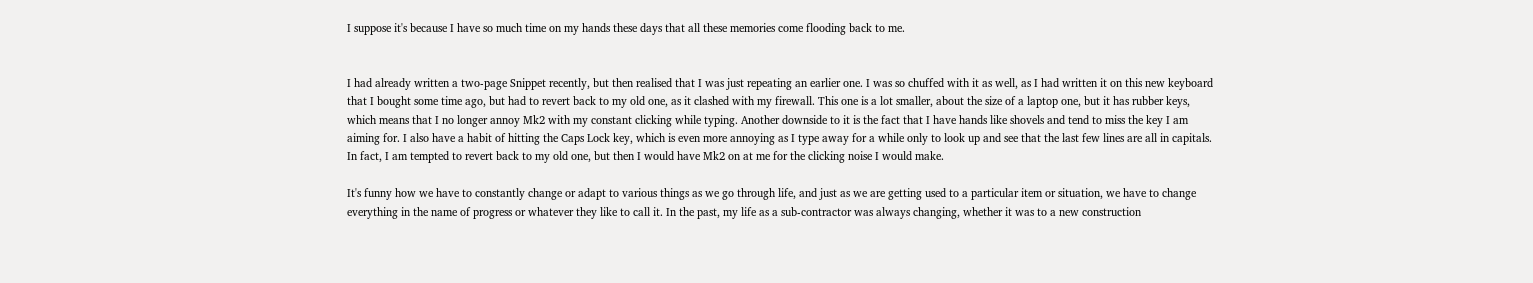I suppose it's because I have so much time on my hands these days that all these memories come flooding back to me.


I had already written a two-page Snippet recently, but then realised that I was just repeating an earlier one. I was so chuffed with it as well, as I had written it on this new keyboard that I bought some time ago, but had to revert back to my old one, as it clashed with my firewall. This one is a lot smaller, about the size of a laptop one, but it has rubber keys, which means that I no longer annoy Mk2 with my constant clicking while typing. Another downside to it is the fact that I have hands like shovels and tend to miss the key I am aiming for. I also have a habit of hitting the Caps Lock key, which is even more annoying as I type away for a while only to look up and see that the last few lines are all in capitals. In fact, I am tempted to revert back to my old one, but then I would have Mk2 on at me for the clicking noise I would make.

It's funny how we have to constantly change or adapt to various things as we go through life, and just as we are getting used to a particular item or situation, we have to change everything in the name of progress or whatever they like to call it. In the past, my life as a sub-contractor was always changing, whether it was to a new construction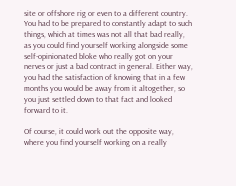site or offshore rig or even to a different country. You had to be prepared to constantly adapt to such things, which at times was not all that bad really, as you could find yourself working alongside some self-opinionated bloke who really got on your nerves or just a bad contract in general. Either way, you had the satisfaction of knowing that in a few months you would be away from it altogether, so you just settled down to that fact and looked forward to it.

Of course, it could work out the opposite way, where you find yourself working on a really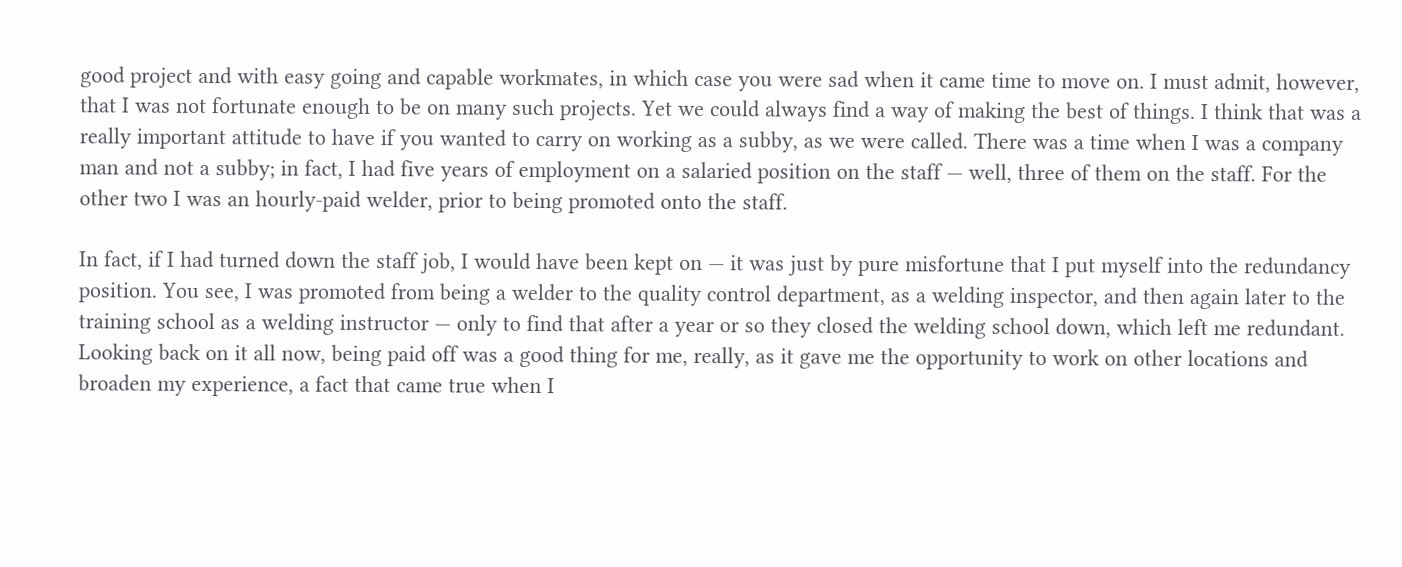good project and with easy going and capable workmates, in which case you were sad when it came time to move on. I must admit, however, that I was not fortunate enough to be on many such projects. Yet we could always find a way of making the best of things. I think that was a really important attitude to have if you wanted to carry on working as a subby, as we were called. There was a time when I was a company man and not a subby; in fact, I had five years of employment on a salaried position on the staff — well, three of them on the staff. For the other two I was an hourly-paid welder, prior to being promoted onto the staff.

In fact, if I had turned down the staff job, I would have been kept on — it was just by pure misfortune that I put myself into the redundancy position. You see, I was promoted from being a welder to the quality control department, as a welding inspector, and then again later to the training school as a welding instructor — only to find that after a year or so they closed the welding school down, which left me redundant. Looking back on it all now, being paid off was a good thing for me, really, as it gave me the opportunity to work on other locations and broaden my experience, a fact that came true when I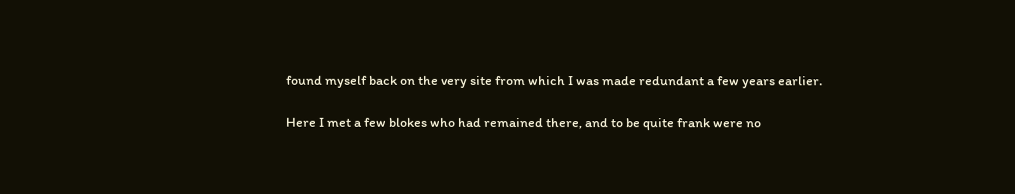found myself back on the very site from which I was made redundant a few years earlier.

Here I met a few blokes who had remained there, and to be quite frank were no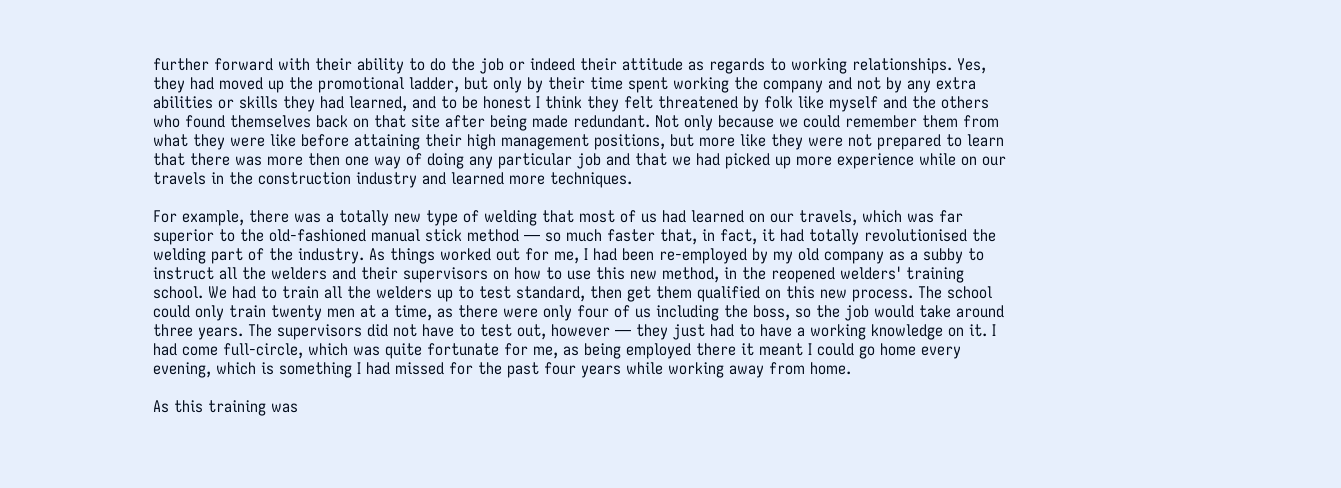further forward with their ability to do the job or indeed their attitude as regards to working relationships. Yes, they had moved up the promotional ladder, but only by their time spent working the company and not by any extra abilities or skills they had learned, and to be honest I think they felt threatened by folk like myself and the others who found themselves back on that site after being made redundant. Not only because we could remember them from what they were like before attaining their high management positions, but more like they were not prepared to learn that there was more then one way of doing any particular job and that we had picked up more experience while on our travels in the construction industry and learned more techniques.

For example, there was a totally new type of welding that most of us had learned on our travels, which was far superior to the old-fashioned manual stick method — so much faster that, in fact, it had totally revolutionised the welding part of the industry. As things worked out for me, I had been re-employed by my old company as a subby to instruct all the welders and their supervisors on how to use this new method, in the reopened welders' training school. We had to train all the welders up to test standard, then get them qualified on this new process. The school could only train twenty men at a time, as there were only four of us including the boss, so the job would take around three years. The supervisors did not have to test out, however — they just had to have a working knowledge on it. I had come full-circle, which was quite fortunate for me, as being employed there it meant I could go home every evening, which is something I had missed for the past four years while working away from home.

As this training was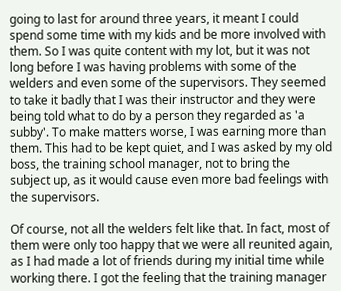going to last for around three years, it meant I could spend some time with my kids and be more involved with them. So I was quite content with my lot, but it was not long before I was having problems with some of the welders and even some of the supervisors. They seemed to take it badly that I was their instructor and they were being told what to do by a person they regarded as 'a subby'. To make matters worse, I was earning more than them. This had to be kept quiet, and I was asked by my old boss, the training school manager, not to bring the subject up, as it would cause even more bad feelings with the supervisors.

Of course, not all the welders felt like that. In fact, most of them were only too happy that we were all reunited again, as I had made a lot of friends during my initial time while working there. I got the feeling that the training manager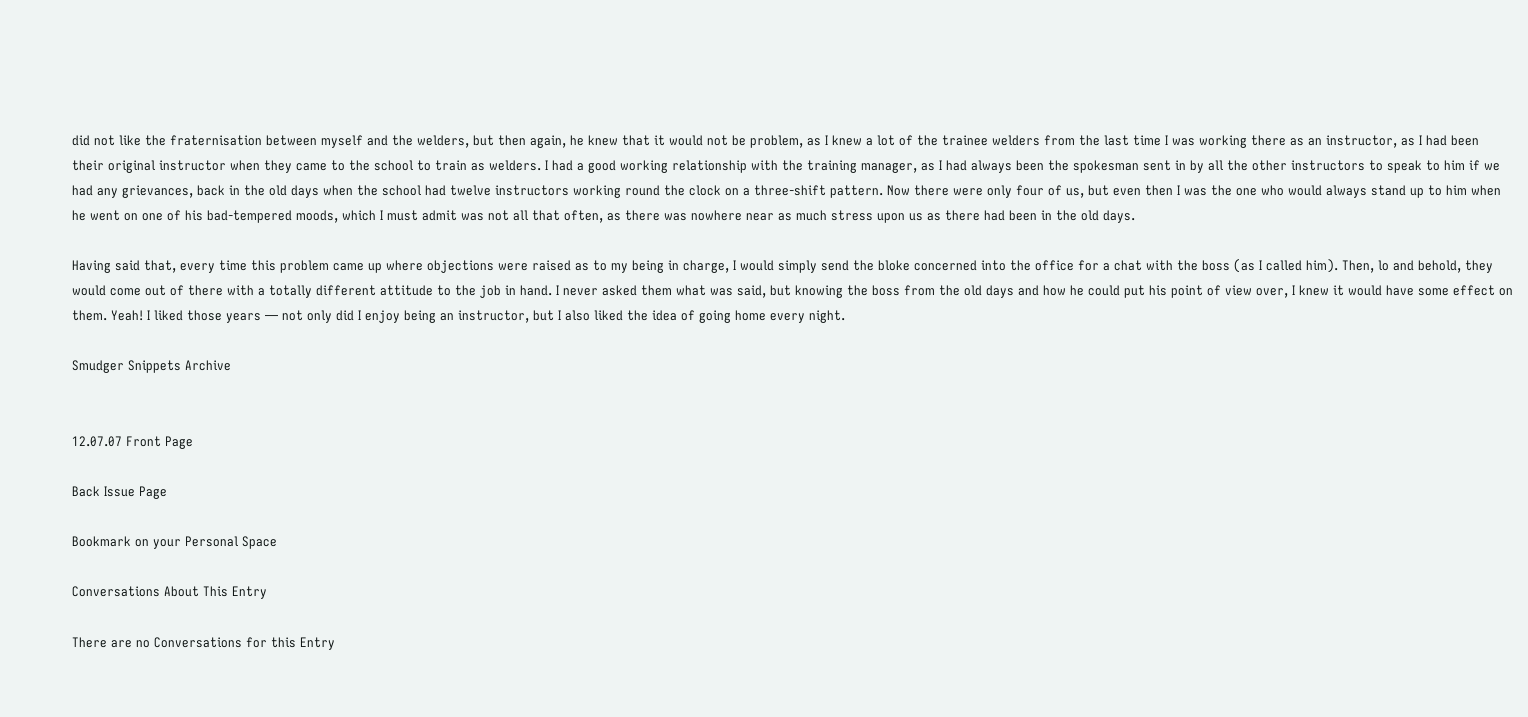did not like the fraternisation between myself and the welders, but then again, he knew that it would not be problem, as I knew a lot of the trainee welders from the last time I was working there as an instructor, as I had been their original instructor when they came to the school to train as welders. I had a good working relationship with the training manager, as I had always been the spokesman sent in by all the other instructors to speak to him if we had any grievances, back in the old days when the school had twelve instructors working round the clock on a three-shift pattern. Now there were only four of us, but even then I was the one who would always stand up to him when he went on one of his bad-tempered moods, which I must admit was not all that often, as there was nowhere near as much stress upon us as there had been in the old days.

Having said that, every time this problem came up where objections were raised as to my being in charge, I would simply send the bloke concerned into the office for a chat with the boss (as I called him). Then, lo and behold, they would come out of there with a totally different attitude to the job in hand. I never asked them what was said, but knowing the boss from the old days and how he could put his point of view over, I knew it would have some effect on them. Yeah! I liked those years — not only did I enjoy being an instructor, but I also liked the idea of going home every night.

Smudger Snippets Archive


12.07.07 Front Page

Back Issue Page

Bookmark on your Personal Space

Conversations About This Entry

There are no Conversations for this Entry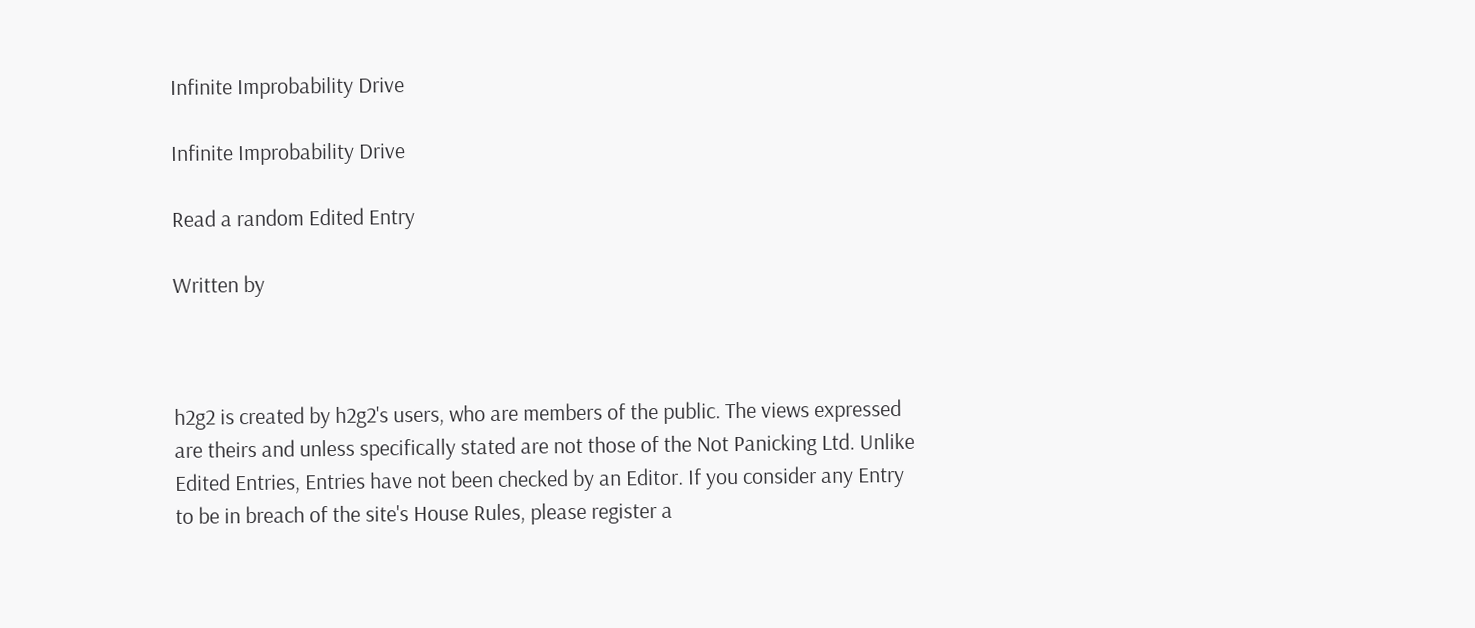Infinite Improbability Drive

Infinite Improbability Drive

Read a random Edited Entry

Written by



h2g2 is created by h2g2's users, who are members of the public. The views expressed are theirs and unless specifically stated are not those of the Not Panicking Ltd. Unlike Edited Entries, Entries have not been checked by an Editor. If you consider any Entry to be in breach of the site's House Rules, please register a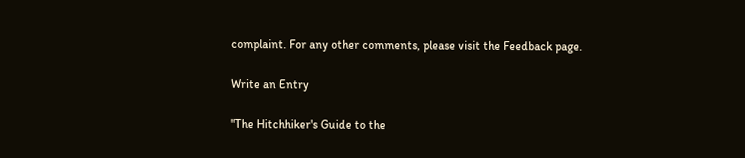complaint. For any other comments, please visit the Feedback page.

Write an Entry

"The Hitchhiker's Guide to the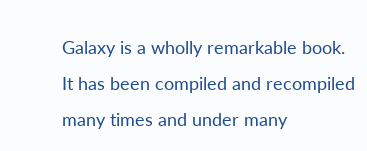Galaxy is a wholly remarkable book. It has been compiled and recompiled many times and under many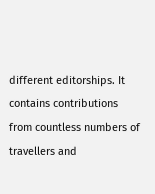different editorships. It contains contributions from countless numbers of travellers and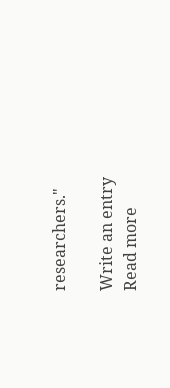researchers."

Write an entry
Read more